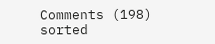Comments (198)
sorted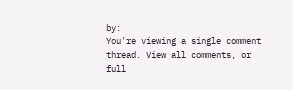by:
You're viewing a single comment thread. View all comments, or full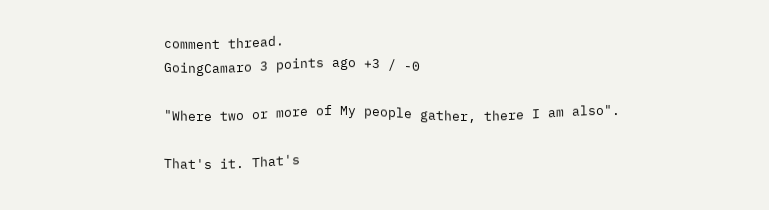comment thread.
GoingCamaro 3 points ago +3 / -0

"Where two or more of My people gather, there I am also".

That's it. That's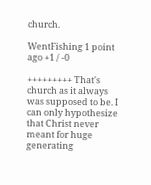church.

WentFishing 1 point ago +1 / -0

+++++++++ That's church as it always was supposed to be. I can only hypothesize that Christ never meant for huge generating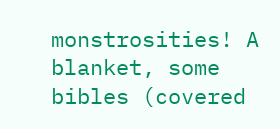monstrosities! A blanket, some bibles (covered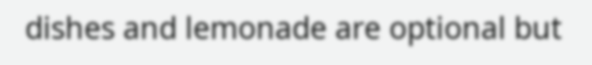dishes and lemonade are optional but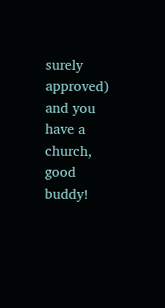surely approved) and you have a church, good buddy!